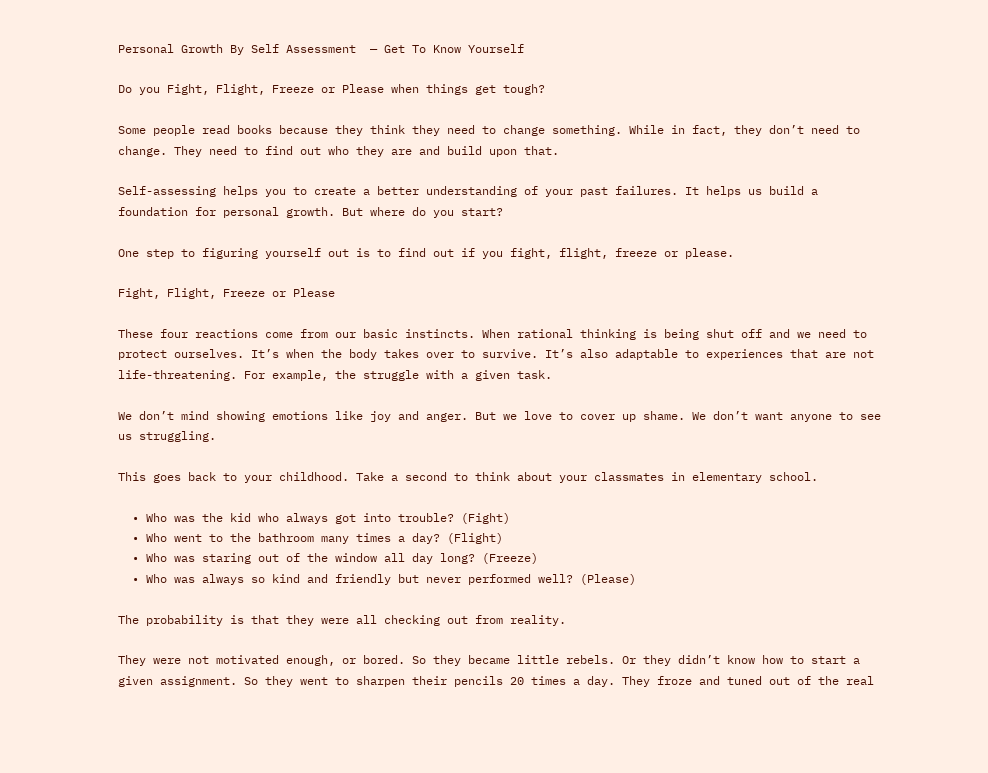Personal Growth By Self Assessment  — Get To Know Yourself

Do you Fight, Flight, Freeze or Please when things get tough?

Some people read books because they think they need to change something. While in fact, they don’t need to change. They need to find out who they are and build upon that.

Self-assessing helps you to create a better understanding of your past failures. It helps us build a foundation for personal growth. But where do you start?

One step to figuring yourself out is to find out if you fight, flight, freeze or please.

Fight, Flight, Freeze or Please

These four reactions come from our basic instincts. When rational thinking is being shut off and we need to protect ourselves. It’s when the body takes over to survive. It’s also adaptable to experiences that are not life-threatening. For example, the struggle with a given task.

We don’t mind showing emotions like joy and anger. But we love to cover up shame. We don’t want anyone to see us struggling.

This goes back to your childhood. Take a second to think about your classmates in elementary school.

  • Who was the kid who always got into trouble? (Fight)
  • Who went to the bathroom many times a day? (Flight)
  • Who was staring out of the window all day long? (Freeze)
  • Who was always so kind and friendly but never performed well? (Please)

The probability is that they were all checking out from reality.

They were not motivated enough, or bored. So they became little rebels. Or they didn’t know how to start a given assignment. So they went to sharpen their pencils 20 times a day. They froze and tuned out of the real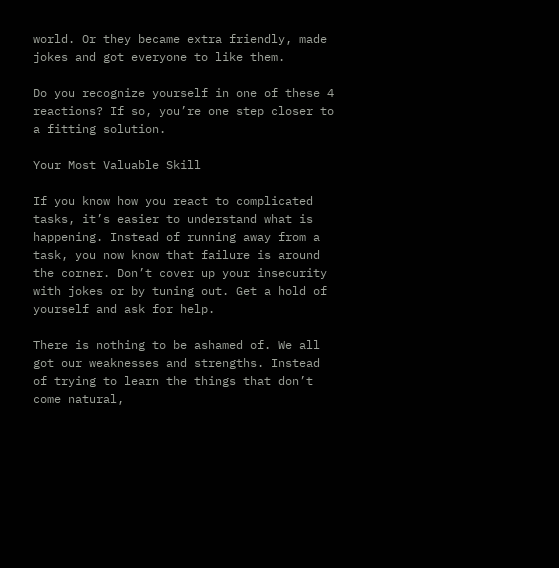world. Or they became extra friendly, made jokes and got everyone to like them.

Do you recognize yourself in one of these 4 reactions? If so, you’re one step closer to a fitting solution.

Your Most Valuable Skill

If you know how you react to complicated tasks, it’s easier to understand what is happening. Instead of running away from a task, you now know that failure is around the corner. Don’t cover up your insecurity with jokes or by tuning out. Get a hold of yourself and ask for help.

There is nothing to be ashamed of. We all got our weaknesses and strengths. Instead of trying to learn the things that don’t come natural,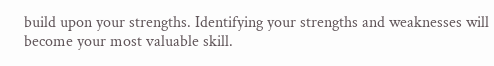build upon your strengths. Identifying your strengths and weaknesses will become your most valuable skill.